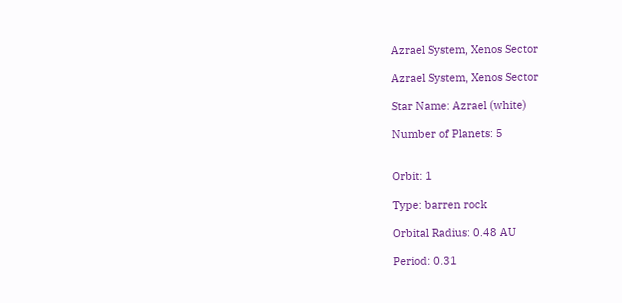Azrael System, Xenos Sector

Azrael System, Xenos Sector

Star Name: Azrael (white)

Number of Planets: 5


Orbit: 1

Type: barren rock

Orbital Radius: 0.48 AU

Period: 0.31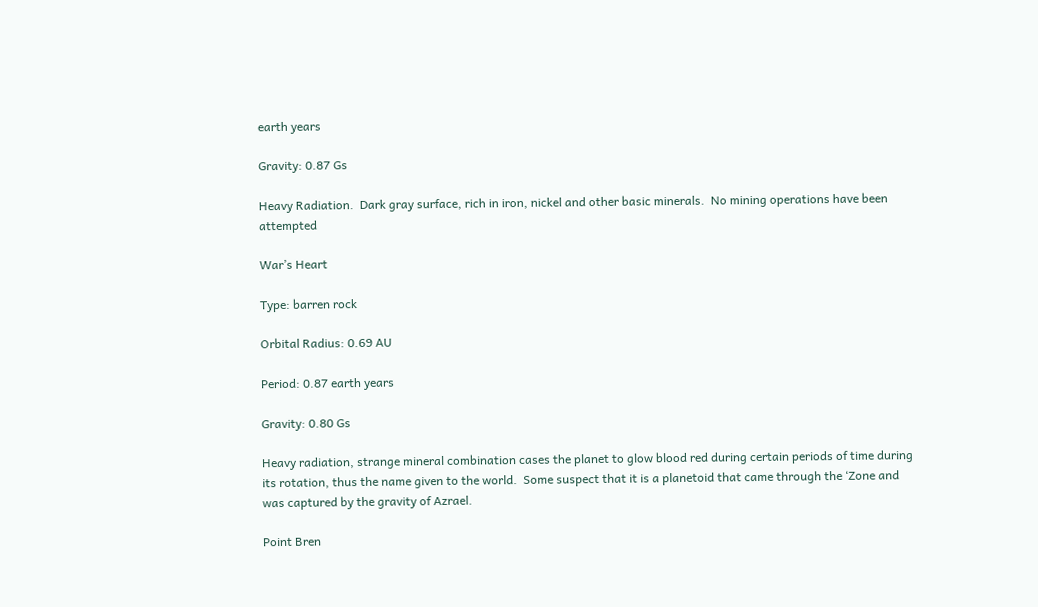earth years

Gravity: 0.87 Gs

Heavy Radiation.  Dark gray surface, rich in iron, nickel and other basic minerals.  No mining operations have been attempted

War’s Heart

Type: barren rock

Orbital Radius: 0.69 AU

Period: 0.87 earth years

Gravity: 0.80 Gs

Heavy radiation, strange mineral combination cases the planet to glow blood red during certain periods of time during its rotation, thus the name given to the world.  Some suspect that it is a planetoid that came through the ‘Zone and was captured by the gravity of Azrael.

Point Bren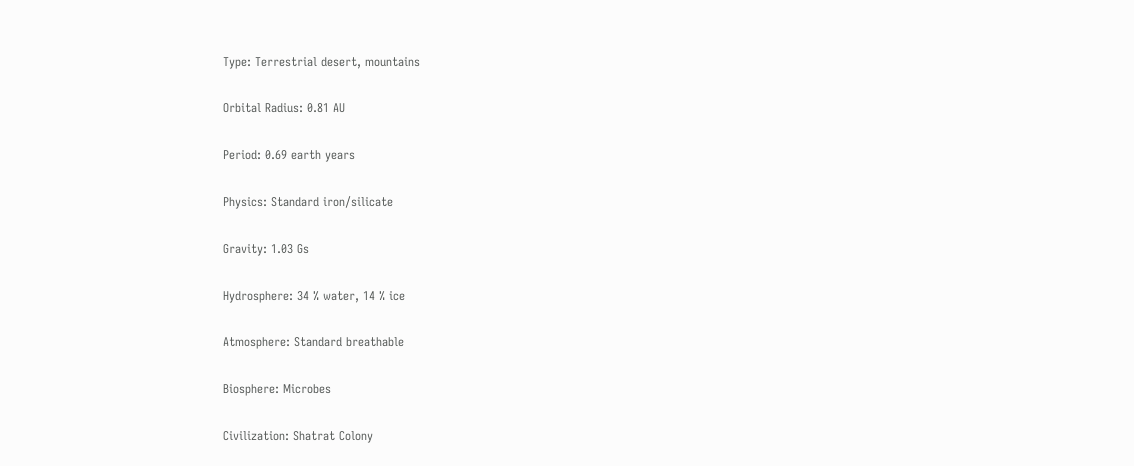Type: Terrestrial desert, mountains

Orbital Radius: 0.81 AU

Period: 0.69 earth years

Physics: Standard iron/silicate

Gravity: 1.03 Gs

Hydrosphere: 34 % water, 14 % ice

Atmosphere: Standard breathable

Biosphere: Microbes

Civilization: Shatrat Colony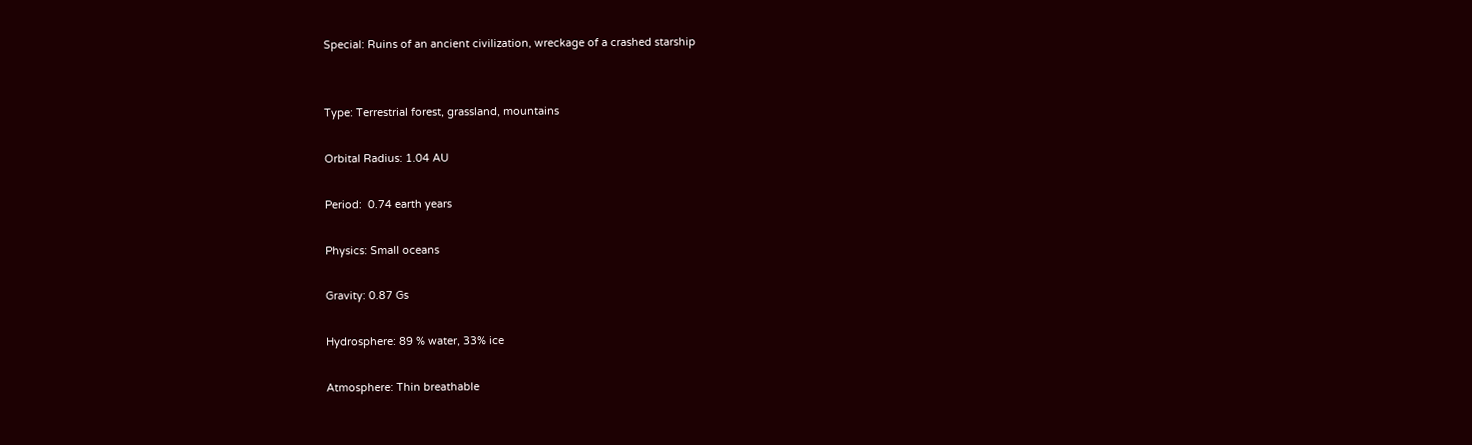Special: Ruins of an ancient civilization, wreckage of a crashed starship


Type: Terrestrial forest, grassland, mountains

Orbital Radius: 1.04 AU

Period:  0.74 earth years

Physics: Small oceans

Gravity: 0.87 Gs

Hydrosphere: 89 % water, 33% ice

Atmosphere: Thin breathable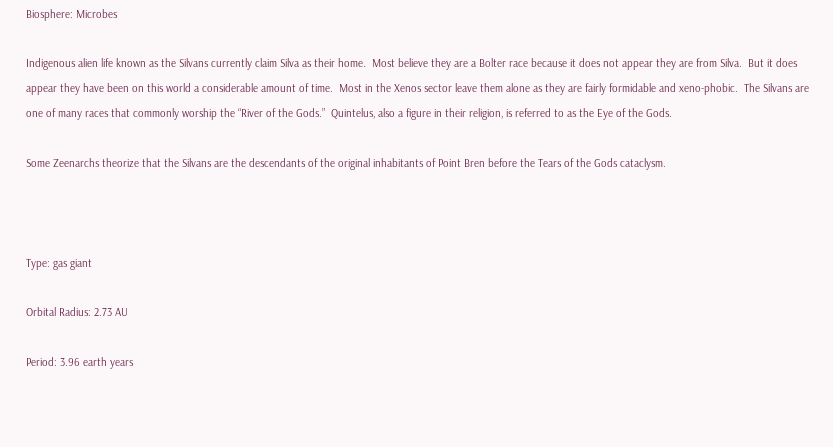Biosphere: Microbes

Indigenous alien life known as the Silvans currently claim Silva as their home.  Most believe they are a Bolter race because it does not appear they are from Silva.  But it does appear they have been on this world a considerable amount of time.  Most in the Xenos sector leave them alone as they are fairly formidable and xeno-phobic.  The Silvans are one of many races that commonly worship the “River of the Gods.”  Quintelus, also a figure in their religion, is referred to as the Eye of the Gods.

Some Zeenarchs theorize that the Silvans are the descendants of the original inhabitants of Point Bren before the Tears of the Gods cataclysm.



Type: gas giant

Orbital Radius: 2.73 AU

Period: 3.96 earth years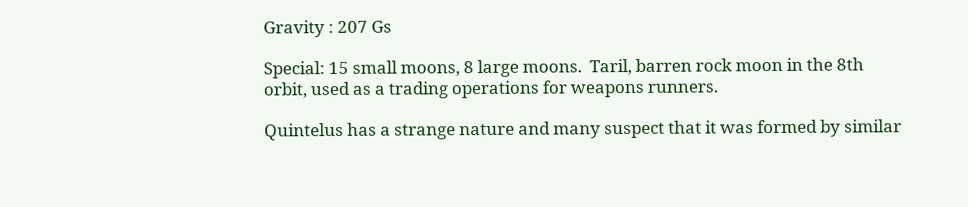Gravity : 207 Gs

Special: 15 small moons, 8 large moons.  Taril, barren rock moon in the 8th orbit, used as a trading operations for weapons runners.

Quintelus has a strange nature and many suspect that it was formed by similar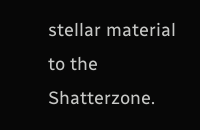stellar material to the Shatterzone.